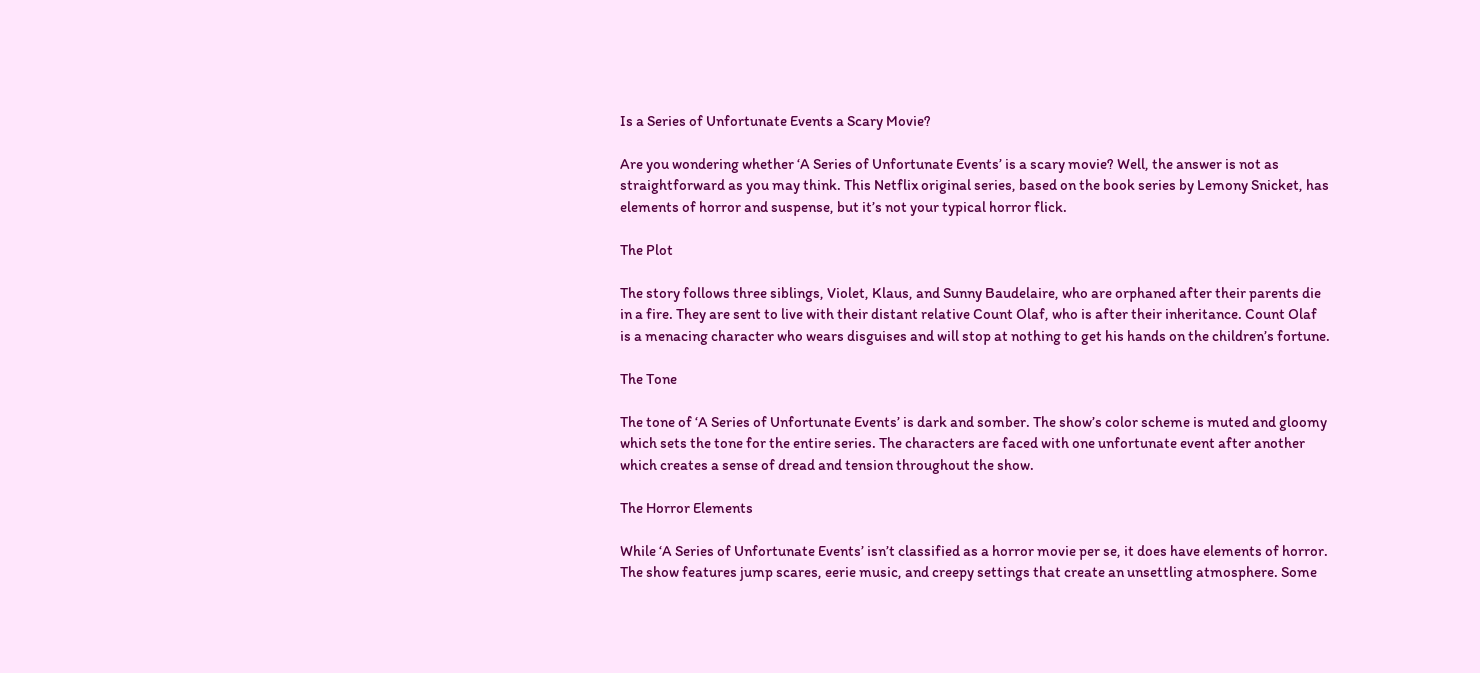Is a Series of Unfortunate Events a Scary Movie?

Are you wondering whether ‘A Series of Unfortunate Events’ is a scary movie? Well, the answer is not as straightforward as you may think. This Netflix original series, based on the book series by Lemony Snicket, has elements of horror and suspense, but it’s not your typical horror flick.

The Plot

The story follows three siblings, Violet, Klaus, and Sunny Baudelaire, who are orphaned after their parents die in a fire. They are sent to live with their distant relative Count Olaf, who is after their inheritance. Count Olaf is a menacing character who wears disguises and will stop at nothing to get his hands on the children’s fortune.

The Tone

The tone of ‘A Series of Unfortunate Events’ is dark and somber. The show’s color scheme is muted and gloomy which sets the tone for the entire series. The characters are faced with one unfortunate event after another which creates a sense of dread and tension throughout the show.

The Horror Elements

While ‘A Series of Unfortunate Events’ isn’t classified as a horror movie per se, it does have elements of horror. The show features jump scares, eerie music, and creepy settings that create an unsettling atmosphere. Some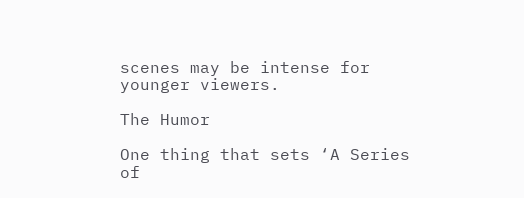scenes may be intense for younger viewers.

The Humor

One thing that sets ‘A Series of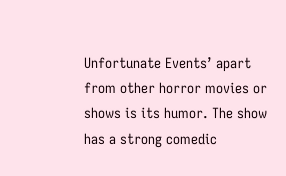Unfortunate Events’ apart from other horror movies or shows is its humor. The show has a strong comedic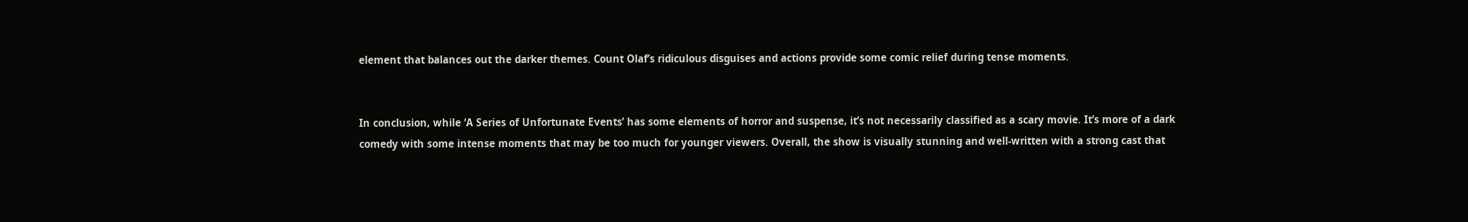element that balances out the darker themes. Count Olaf’s ridiculous disguises and actions provide some comic relief during tense moments.


In conclusion, while ‘A Series of Unfortunate Events’ has some elements of horror and suspense, it’s not necessarily classified as a scary movie. It’s more of a dark comedy with some intense moments that may be too much for younger viewers. Overall, the show is visually stunning and well-written with a strong cast that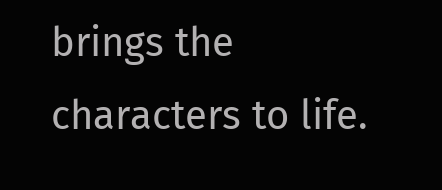brings the characters to life.